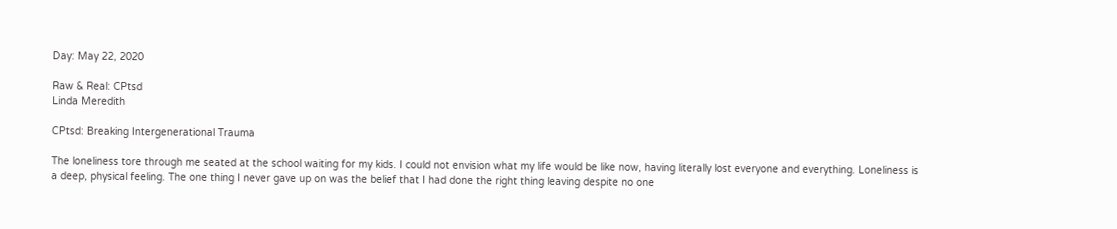Day: May 22, 2020

Raw & Real: CPtsd
Linda Meredith

CPtsd: Breaking Intergenerational Trauma

The loneliness tore through me seated at the school waiting for my kids. I could not envision what my life would be like now, having literally lost everyone and everything. Loneliness is a deep, physical feeling. The one thing I never gave up on was the belief that I had done the right thing leaving despite no one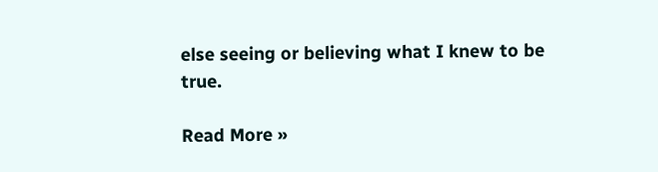else seeing or believing what I knew to be true.

Read More »